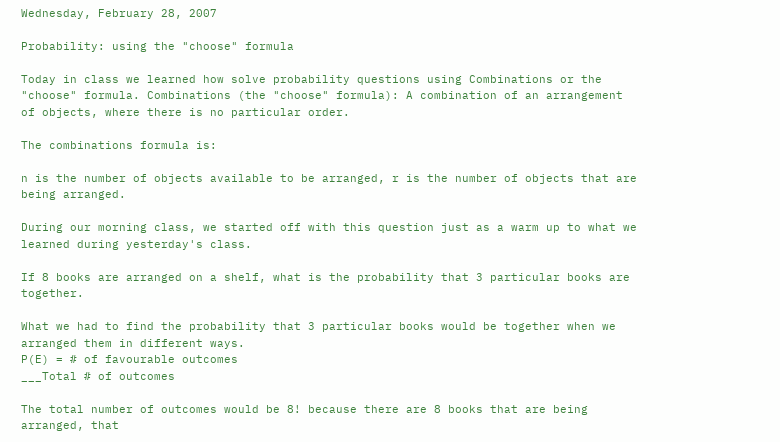Wednesday, February 28, 2007

Probability: using the "choose" formula

Today in class we learned how solve probability questions using Combinations or the "choose" formula. Combinations (the "choose" formula): A combination of an arrangement of objects, where there is no particular order.

The combinations formula is:

n is the number of objects available to be arranged, r is the number of objects that are being arranged.

During our morning class, we started off with this question just as a warm up to what we learned during yesterday's class.

If 8 books are arranged on a shelf, what is the probability that 3 particular books are together.

What we had to find the probability that 3 particular books would be together when we arranged them in different ways.
P(E) = # of favourable outcomes
___Total # of outcomes

The total number of outcomes would be 8! because there are 8 books that are being arranged, that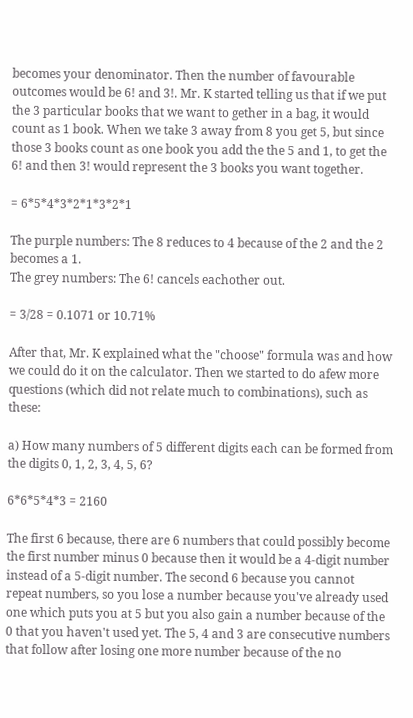becomes your denominator. Then the number of favourable outcomes would be 6! and 3!. Mr. K started telling us that if we put the 3 particular books that we want to gether in a bag, it would count as 1 book. When we take 3 away from 8 you get 5, but since those 3 books count as one book you add the the 5 and 1, to get the 6! and then 3! would represent the 3 books you want together.

= 6*5*4*3*2*1*3*2*1

The purple numbers: The 8 reduces to 4 because of the 2 and the 2 becomes a 1.
The grey numbers: The 6! cancels eachother out.

= 3/28 = 0.1071 or 10.71%

After that, Mr. K explained what the "choose" formula was and how we could do it on the calculator. Then we started to do afew more questions (which did not relate much to combinations), such as these:

a) How many numbers of 5 different digits each can be formed from the digits 0, 1, 2, 3, 4, 5, 6?

6*6*5*4*3 = 2160

The first 6 because, there are 6 numbers that could possibly become the first number minus 0 because then it would be a 4-digit number instead of a 5-digit number. The second 6 because you cannot repeat numbers, so you lose a number because you've already used one which puts you at 5 but you also gain a number because of the 0 that you haven't used yet. The 5, 4 and 3 are consecutive numbers that follow after losing one more number because of the no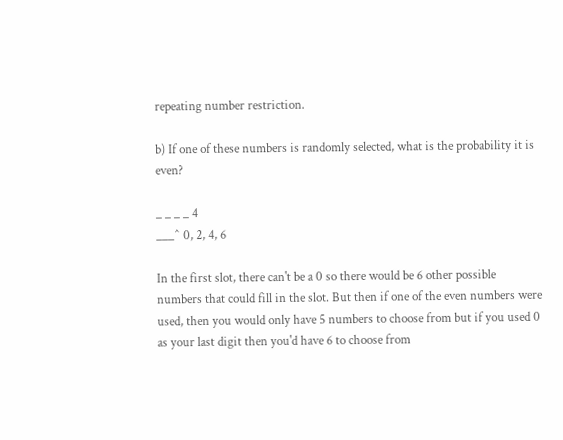repeating number restriction.

b) If one of these numbers is randomly selected, what is the probability it is even?

_ _ _ _ 4
___^ 0, 2, 4, 6

In the first slot, there can't be a 0 so there would be 6 other possible numbers that could fill in the slot. But then if one of the even numbers were used, then you would only have 5 numbers to choose from but if you used 0 as your last digit then you'd have 6 to choose from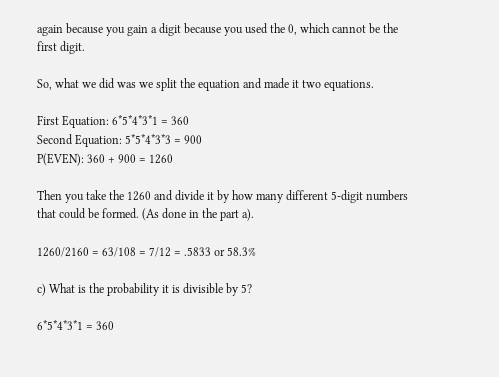again because you gain a digit because you used the 0, which cannot be the first digit.

So, what we did was we split the equation and made it two equations.

First Equation: 6*5*4*3*1 = 360
Second Equation: 5*5*4*3*3 = 900
P(EVEN): 360 + 900 = 1260

Then you take the 1260 and divide it by how many different 5-digit numbers that could be formed. (As done in the part a).

1260/2160 = 63/108 = 7/12 = .5833 or 58.3%

c) What is the probability it is divisible by 5?

6*5*4*3*1 = 360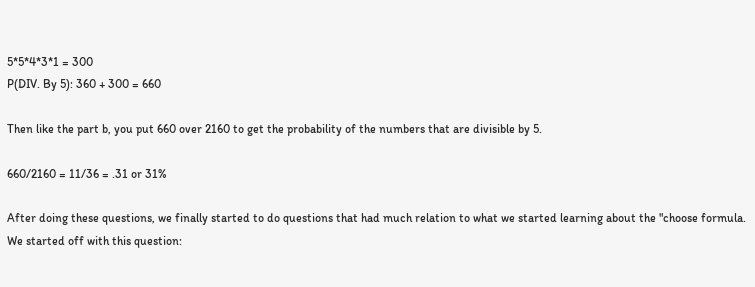5*5*4*3*1 = 300
P(DIV. By 5): 360 + 300 = 660

Then like the part b, you put 660 over 2160 to get the probability of the numbers that are divisible by 5.

660/2160 = 11/36 = .31 or 31%

After doing these questions, we finally started to do questions that had much relation to what we started learning about the "choose formula. We started off with this question: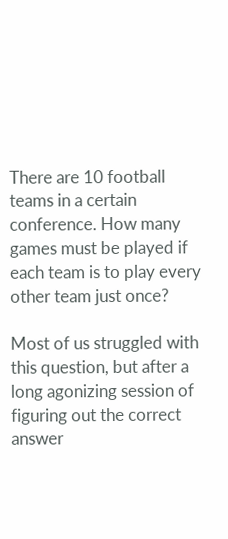There are 10 football teams in a certain conference. How many games must be played if each team is to play every other team just once?

Most of us struggled with this question, but after a long agonizing session of figuring out the correct answer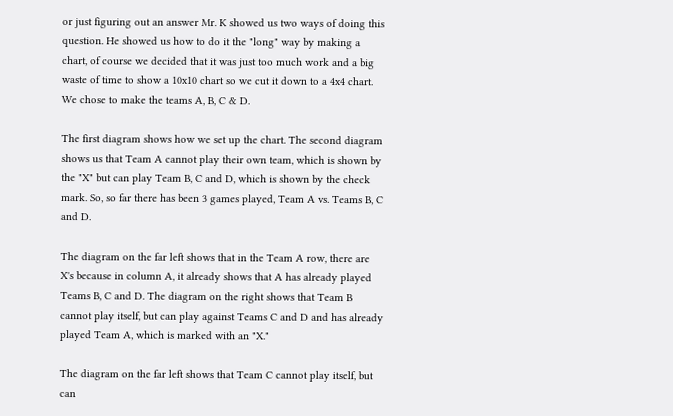or just figuring out an answer Mr. K showed us two ways of doing this question. He showed us how to do it the "long" way by making a chart, of course we decided that it was just too much work and a big waste of time to show a 10x10 chart so we cut it down to a 4x4 chart. We chose to make the teams A, B, C & D.

The first diagram shows how we set up the chart. The second diagram shows us that Team A cannot play their own team, which is shown by the "X" but can play Team B, C and D, which is shown by the check mark. So, so far there has been 3 games played, Team A vs. Teams B, C and D.

The diagram on the far left shows that in the Team A row, there are X's because in column A, it already shows that A has already played Teams B, C and D. The diagram on the right shows that Team B cannot play itself, but can play against Teams C and D and has already played Team A, which is marked with an "X."

The diagram on the far left shows that Team C cannot play itself, but can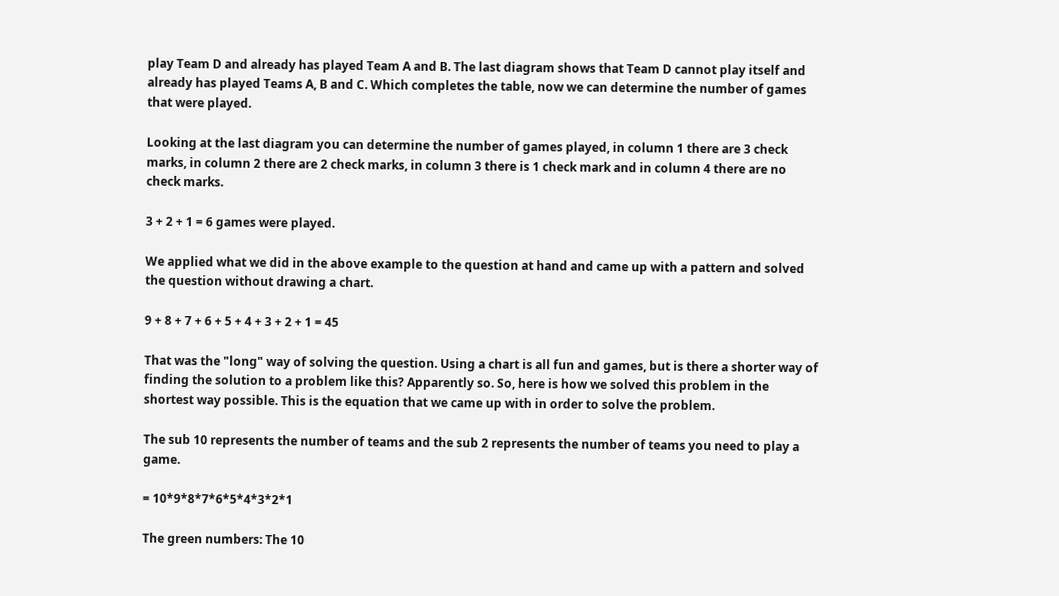play Team D and already has played Team A and B. The last diagram shows that Team D cannot play itself and already has played Teams A, B and C. Which completes the table, now we can determine the number of games that were played.

Looking at the last diagram you can determine the number of games played, in column 1 there are 3 check marks, in column 2 there are 2 check marks, in column 3 there is 1 check mark and in column 4 there are no check marks.

3 + 2 + 1 = 6 games were played.

We applied what we did in the above example to the question at hand and came up with a pattern and solved the question without drawing a chart.

9 + 8 + 7 + 6 + 5 + 4 + 3 + 2 + 1 = 45

That was the "long" way of solving the question. Using a chart is all fun and games, but is there a shorter way of finding the solution to a problem like this? Apparently so. So, here is how we solved this problem in the shortest way possible. This is the equation that we came up with in order to solve the problem.

The sub 10 represents the number of teams and the sub 2 represents the number of teams you need to play a game.

= 10*9*8*7*6*5*4*3*2*1

The green numbers: The 10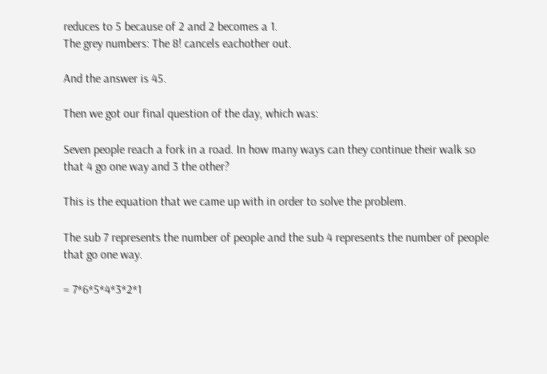reduces to 5 because of 2 and 2 becomes a 1.
The grey numbers: The 8! cancels eachother out.

And the answer is 45.

Then we got our final question of the day, which was:

Seven people reach a fork in a road. In how many ways can they continue their walk so that 4 go one way and 3 the other?

This is the equation that we came up with in order to solve the problem.

The sub 7 represents the number of people and the sub 4 represents the number of people that go one way.

= 7*6*5*4*3*2*1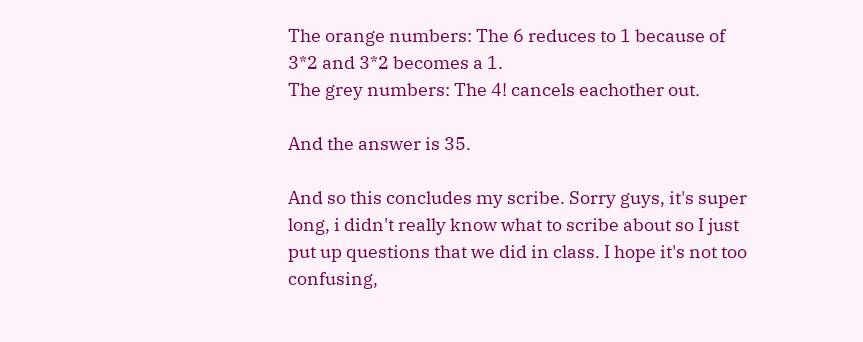The orange numbers: The 6 reduces to 1 because of 3*2 and 3*2 becomes a 1.
The grey numbers: The 4! cancels eachother out.

And the answer is 35.

And so this concludes my scribe. Sorry guys, it's super long, i didn't really know what to scribe about so I just put up questions that we did in class. I hope it's not too confusing,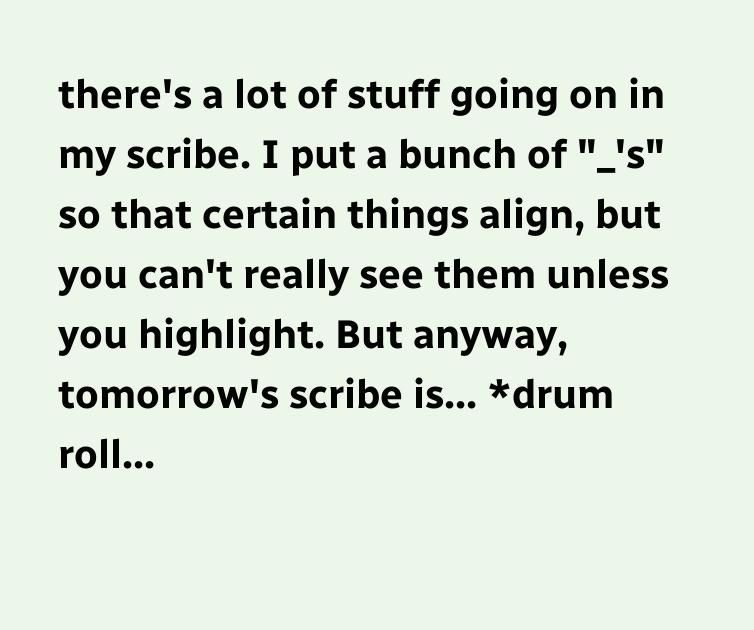there's a lot of stuff going on in my scribe. I put a bunch of "_'s" so that certain things align, but you can't really see them unless you highlight. But anyway, tomorrow's scribe is... *drum roll...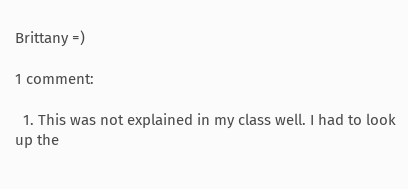Brittany =)

1 comment:

  1. This was not explained in my class well. I had to look up the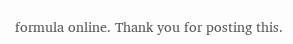formula online. Thank you for posting this.